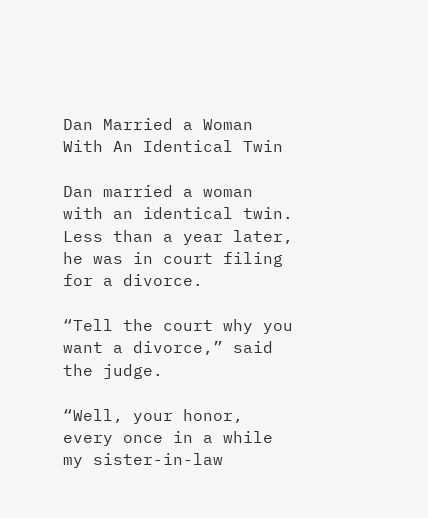Dan Married a Woman With An Identical Twin

Dan married a woman with an identical twin.
Less than a year later, he was in court filing for a divorce.

“Tell the court why you want a divorce,” said the judge.

“Well, your honor, every once in a while my sister-in-law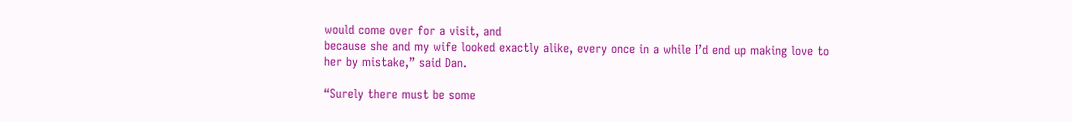would come over for a visit, and
because she and my wife looked exactly alike, every once in a while I’d end up making love to
her by mistake,” said Dan.

“Surely there must be some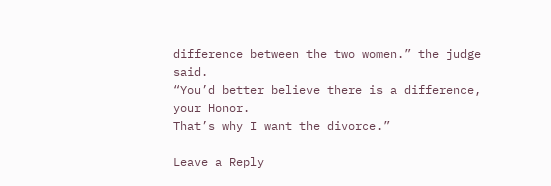difference between the two women.” the judge said.
“You’d better believe there is a difference, your Honor.
That’s why I want the divorce.”

Leave a Reply